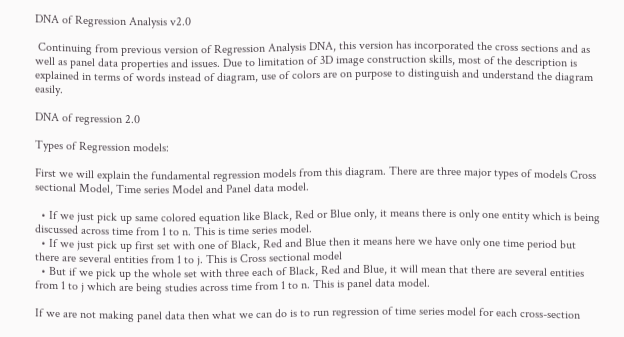DNA of Regression Analysis v2.0

 Continuing from previous version of Regression Analysis DNA, this version has incorporated the cross sections and as well as panel data properties and issues. Due to limitation of 3D image construction skills, most of the description is explained in terms of words instead of diagram, use of colors are on purpose to distinguish and understand the diagram easily.

DNA of regression 2.0

Types of Regression models:

First we will explain the fundamental regression models from this diagram. There are three major types of models Cross sectional Model, Time series Model and Panel data model.

  • If we just pick up same colored equation like Black, Red or Blue only, it means there is only one entity which is being discussed across time from 1 to n. This is time series model.
  • If we just pick up first set with one of Black, Red and Blue then it means here we have only one time period but there are several entities from 1 to j. This is Cross sectional model
  • But if we pick up the whole set with three each of Black, Red and Blue, it will mean that there are several entities from 1 to j which are being studies across time from 1 to n. This is panel data model.

If we are not making panel data then what we can do is to run regression of time series model for each cross-section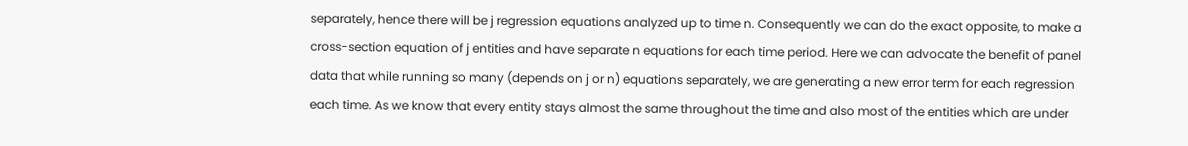separately, hence there will be j regression equations analyzed up to time n. Consequently we can do the exact opposite, to make a cross-section equation of j entities and have separate n equations for each time period. Here we can advocate the benefit of panel data that while running so many (depends on j or n) equations separately, we are generating a new error term for each regression each time. As we know that every entity stays almost the same throughout the time and also most of the entities which are under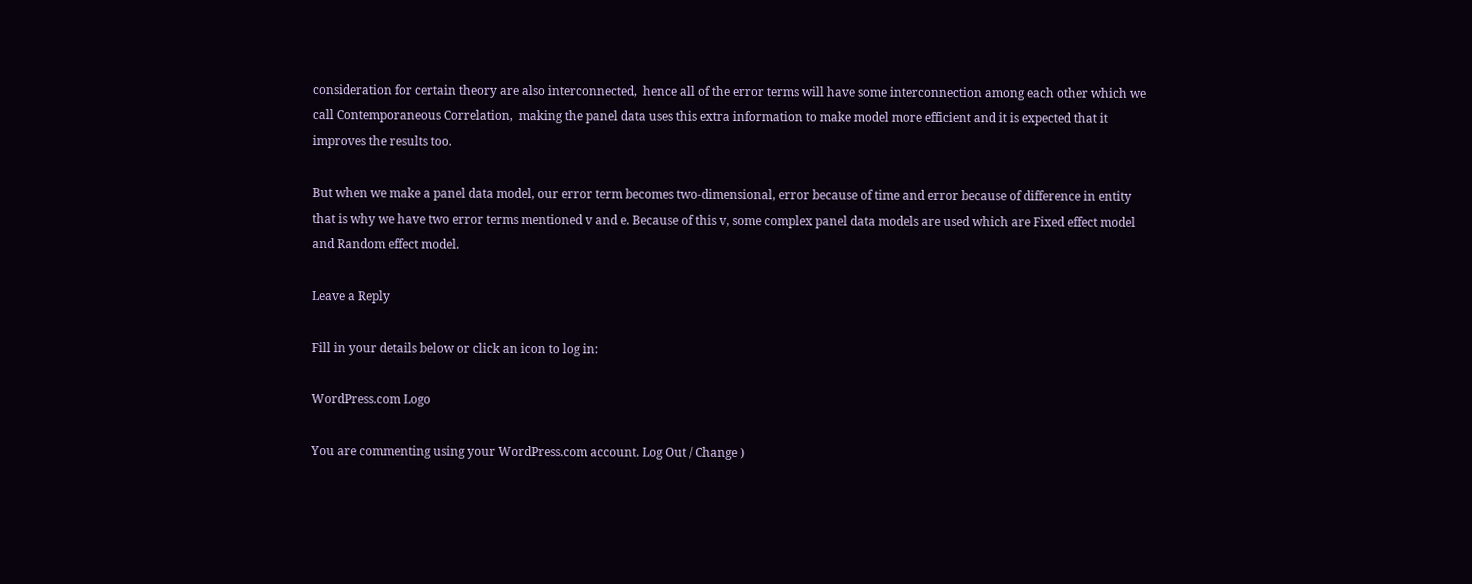consideration for certain theory are also interconnected,  hence all of the error terms will have some interconnection among each other which we call Contemporaneous Correlation,  making the panel data uses this extra information to make model more efficient and it is expected that it improves the results too.

But when we make a panel data model, our error term becomes two-dimensional, error because of time and error because of difference in entity that is why we have two error terms mentioned v and e. Because of this v, some complex panel data models are used which are Fixed effect model and Random effect model.

Leave a Reply

Fill in your details below or click an icon to log in:

WordPress.com Logo

You are commenting using your WordPress.com account. Log Out / Change )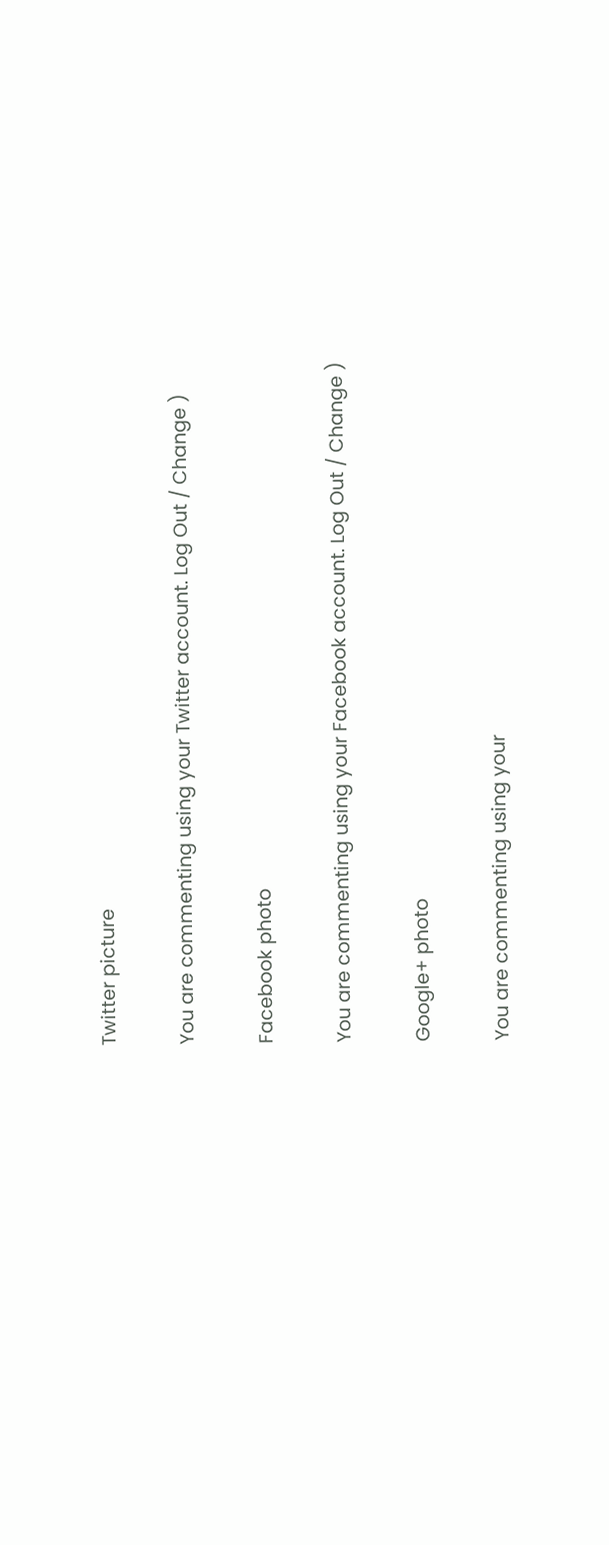Twitter picture

You are commenting using your Twitter account. Log Out / Change )

Facebook photo

You are commenting using your Facebook account. Log Out / Change )

Google+ photo

You are commenting using your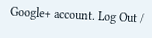Google+ account. Log Out /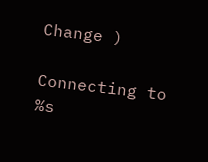Change )

Connecting to %s